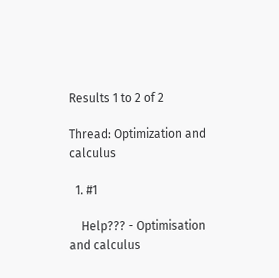Results 1 to 2 of 2

Thread: Optimization and calculus

  1. #1

    Help??? - Optimisation and calculus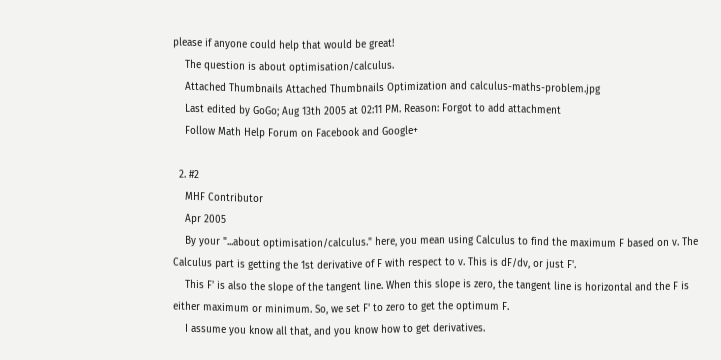please if anyone could help that would be great!
    The question is about optimisation/calculus.
    Attached Thumbnails Attached Thumbnails Optimization and calculus-maths-problem.jpg
    Last edited by GoGo; Aug 13th 2005 at 02:11 PM. Reason: Forgot to add attachment
    Follow Math Help Forum on Facebook and Google+

  2. #2
    MHF Contributor
    Apr 2005
    By your "...about optimisation/calculus." here, you mean using Calculus to find the maximum F based on v. The Calculus part is getting the 1st derivative of F with respect to v. This is dF/dv, or just F'.
    This F' is also the slope of the tangent line. When this slope is zero, the tangent line is horizontal and the F is either maximum or minimum. So, we set F' to zero to get the optimum F.
    I assume you know all that, and you know how to get derivatives.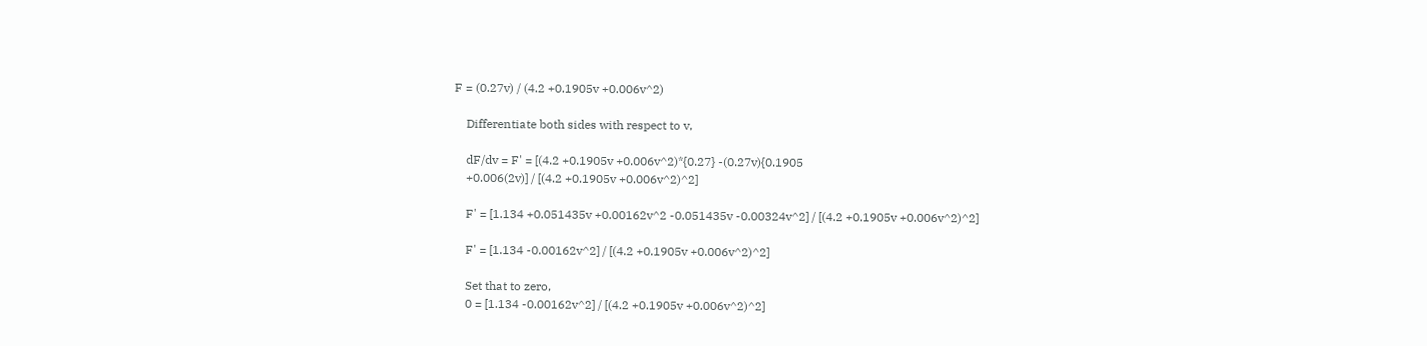F = (0.27v) / (4.2 +0.1905v +0.006v^2)

    Differentiate both sides with respect to v,

    dF/dv = F' = [(4.2 +0.1905v +0.006v^2)*{0.27} -(0.27v){0.1905
    +0.006(2v)] / [(4.2 +0.1905v +0.006v^2)^2]

    F' = [1.134 +0.051435v +0.00162v^2 -0.051435v -0.00324v^2] / [(4.2 +0.1905v +0.006v^2)^2]

    F' = [1.134 -0.00162v^2] / [(4.2 +0.1905v +0.006v^2)^2]

    Set that to zero,
    0 = [1.134 -0.00162v^2] / [(4.2 +0.1905v +0.006v^2)^2]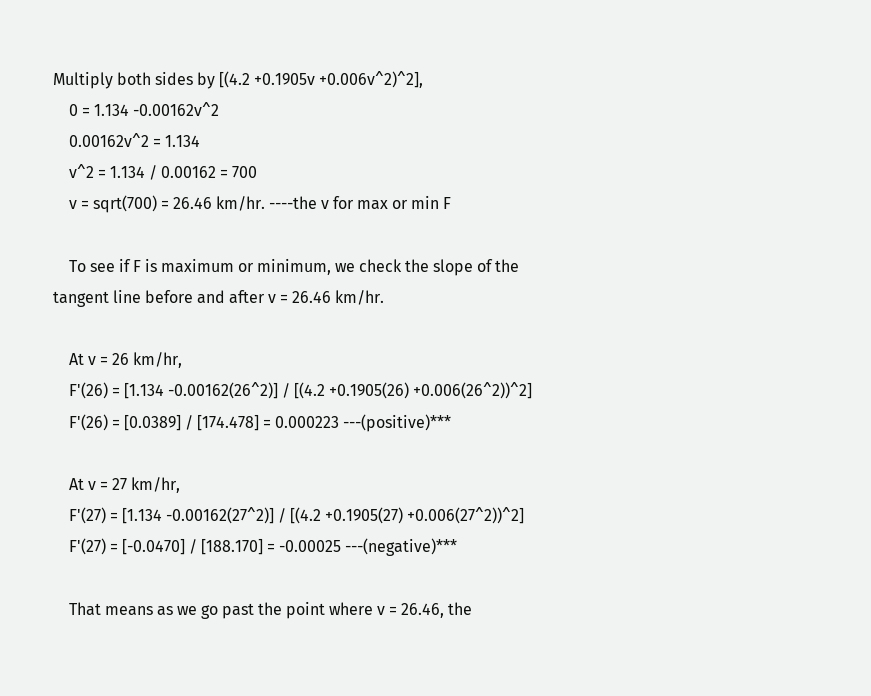Multiply both sides by [(4.2 +0.1905v +0.006v^2)^2],
    0 = 1.134 -0.00162v^2
    0.00162v^2 = 1.134
    v^2 = 1.134 / 0.00162 = 700
    v = sqrt(700) = 26.46 km/hr. ----the v for max or min F

    To see if F is maximum or minimum, we check the slope of the tangent line before and after v = 26.46 km/hr.

    At v = 26 km/hr,
    F'(26) = [1.134 -0.00162(26^2)] / [(4.2 +0.1905(26) +0.006(26^2))^2]
    F'(26) = [0.0389] / [174.478] = 0.000223 ---(positive)***

    At v = 27 km/hr,
    F'(27) = [1.134 -0.00162(27^2)] / [(4.2 +0.1905(27) +0.006(27^2))^2]
    F'(27) = [-0.0470] / [188.170] = -0.00025 ---(negative)***

    That means as we go past the point where v = 26.46, the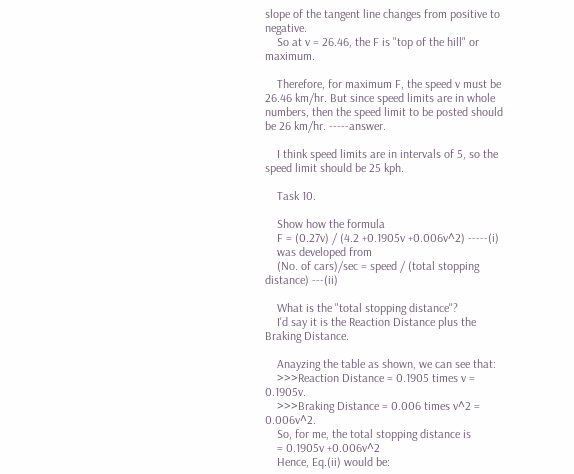slope of the tangent line changes from positive to negative.
    So at v = 26.46, the F is "top of the hill" or maximum.

    Therefore, for maximum F, the speed v must be 26.46 km/hr. But since speed limits are in whole numbers, then the speed limit to be posted should be 26 km/hr. -----answer.

    I think speed limits are in intervals of 5, so the speed limit should be 25 kph.

    Task 10.

    Show how the formula
    F = (0.27v) / (4.2 +0.1905v +0.006v^2) -----(i)
    was developed from
    (No. of cars)/sec = speed / (total stopping distance) ---(ii)

    What is the "total stopping distance"?
    I'd say it is the Reaction Distance plus the Braking Distance.

    Anayzing the table as shown, we can see that:
    >>>Reaction Distance = 0.1905 times v = 0.1905v.
    >>>Braking Distance = 0.006 times v^2 = 0.006v^2.
    So, for me, the total stopping distance is
    = 0.1905v +0.006v^2
    Hence, Eq.(ii) would be: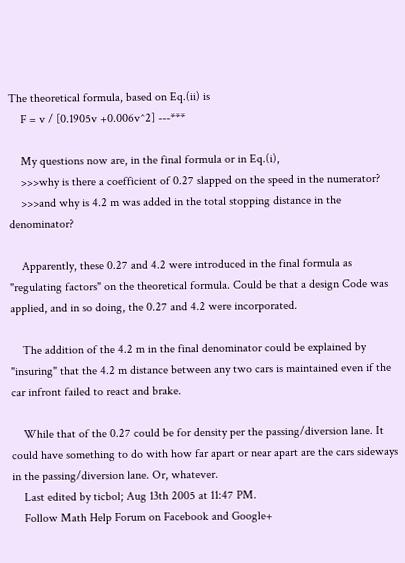The theoretical formula, based on Eq.(ii) is
    F = v / [0.1905v +0.006v^2] ---***

    My questions now are, in the final formula or in Eq.(i),
    >>>why is there a coefficient of 0.27 slapped on the speed in the numerator?
    >>>and why is 4.2 m was added in the total stopping distance in the denominator?

    Apparently, these 0.27 and 4.2 were introduced in the final formula as "regulating factors" on the theoretical formula. Could be that a design Code was applied, and in so doing, the 0.27 and 4.2 were incorporated.

    The addition of the 4.2 m in the final denominator could be explained by "insuring" that the 4.2 m distance between any two cars is maintained even if the car infront failed to react and brake.

    While that of the 0.27 could be for density per the passing/diversion lane. It could have something to do with how far apart or near apart are the cars sideways in the passing/diversion lane. Or, whatever.
    Last edited by ticbol; Aug 13th 2005 at 11:47 PM.
    Follow Math Help Forum on Facebook and Google+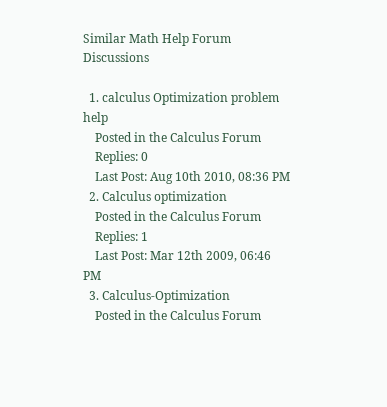Similar Math Help Forum Discussions

  1. calculus Optimization problem help
    Posted in the Calculus Forum
    Replies: 0
    Last Post: Aug 10th 2010, 08:36 PM
  2. Calculus optimization
    Posted in the Calculus Forum
    Replies: 1
    Last Post: Mar 12th 2009, 06:46 PM
  3. Calculus-Optimization
    Posted in the Calculus Forum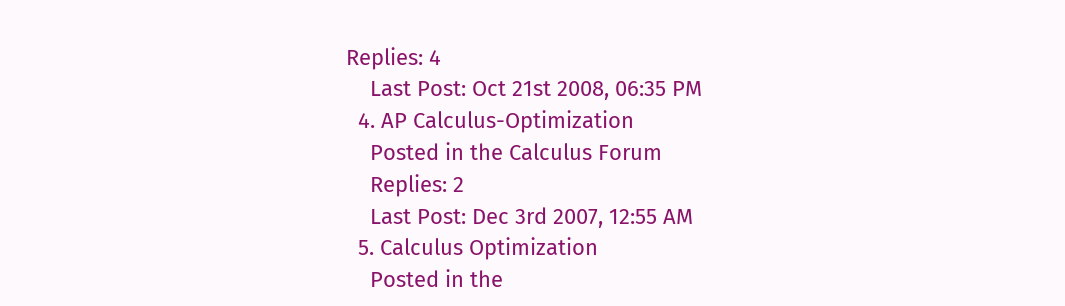Replies: 4
    Last Post: Oct 21st 2008, 06:35 PM
  4. AP Calculus-Optimization
    Posted in the Calculus Forum
    Replies: 2
    Last Post: Dec 3rd 2007, 12:55 AM
  5. Calculus Optimization
    Posted in the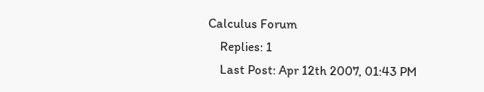Calculus Forum
    Replies: 1
    Last Post: Apr 12th 2007, 01:43 PM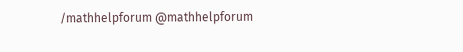/mathhelpforum @mathhelpforum